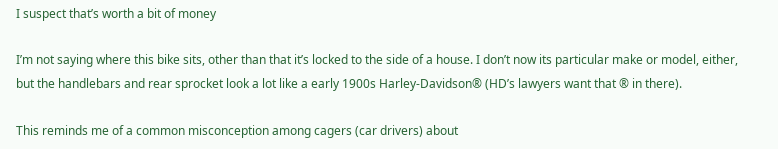I suspect that’s worth a bit of money

I’m not saying where this bike sits, other than that it’s locked to the side of a house. I don’t now its particular make or model, either, but the handlebars and rear sprocket look a lot like a early 1900s Harley-Davidson® (HD’s lawyers want that ® in there).

This reminds me of a common misconception among cagers (car drivers) about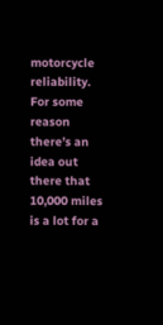motorcycle reliability. For some reason there’s an idea out there that 10,000 miles is a lot for a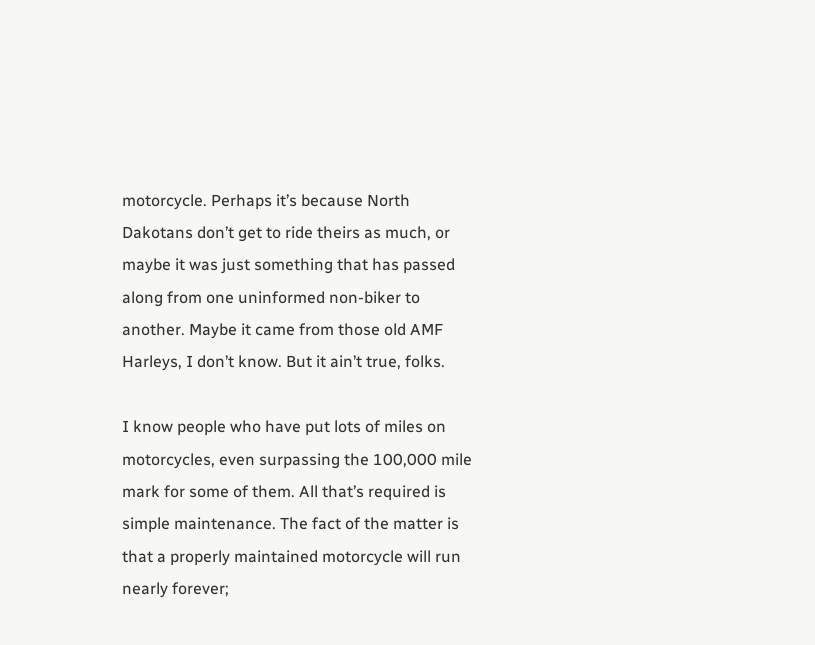motorcycle. Perhaps it’s because North Dakotans don’t get to ride theirs as much, or maybe it was just something that has passed along from one uninformed non-biker to another. Maybe it came from those old AMF Harleys, I don’t know. But it ain’t true, folks.

I know people who have put lots of miles on motorcycles, even surpassing the 100,000 mile mark for some of them. All that’s required is simple maintenance. The fact of the matter is that a properly maintained motorcycle will run nearly forever;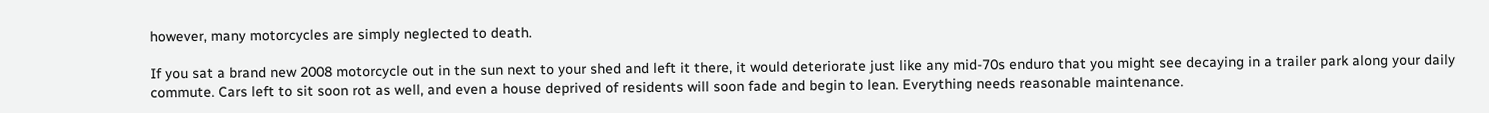however, many motorcycles are simply neglected to death.

If you sat a brand new 2008 motorcycle out in the sun next to your shed and left it there, it would deteriorate just like any mid-70s enduro that you might see decaying in a trailer park along your daily commute. Cars left to sit soon rot as well, and even a house deprived of residents will soon fade and begin to lean. Everything needs reasonable maintenance.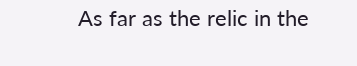As far as the relic in the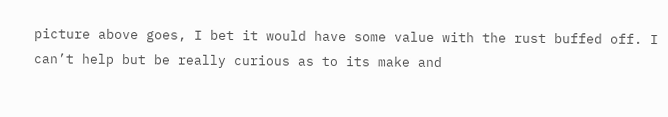picture above goes, I bet it would have some value with the rust buffed off. I can’t help but be really curious as to its make and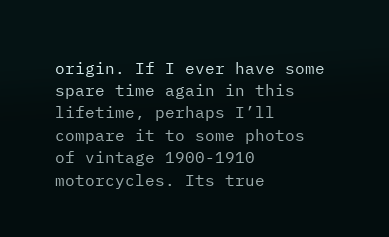origin. If I ever have some spare time again in this lifetime, perhaps I’ll compare it to some photos of vintage 1900-1910 motorcycles. Its true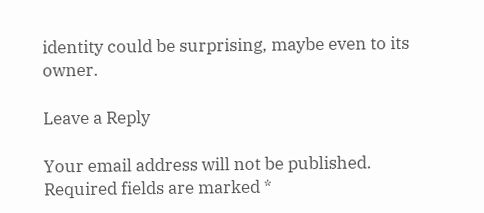identity could be surprising, maybe even to its owner.

Leave a Reply

Your email address will not be published. Required fields are marked *